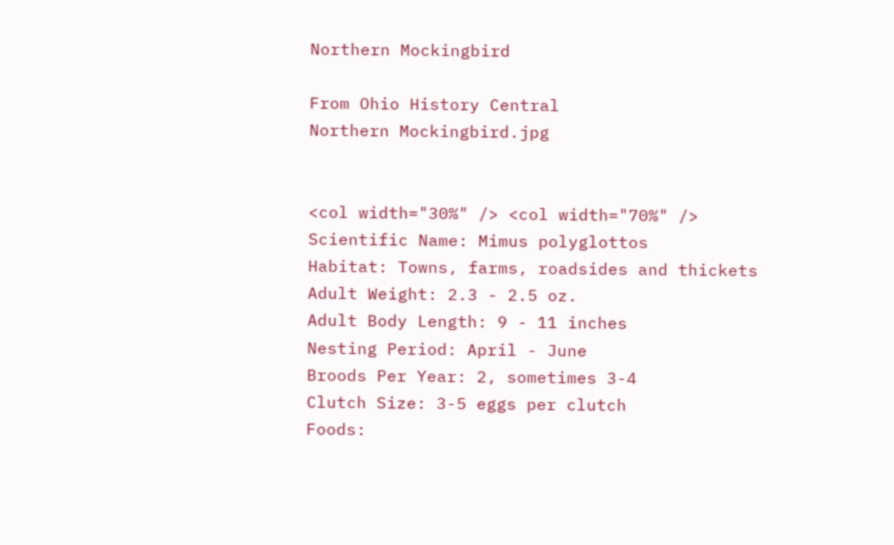Northern Mockingbird

From Ohio History Central
Northern Mockingbird.jpg


<col width="30%" /> <col width="70%" />
Scientific Name: Mimus polyglottos
Habitat: Towns, farms, roadsides and thickets
Adult Weight: 2.3 - 2.5 oz.
Adult Body Length: 9 - 11 inches
Nesting Period: April - June
Broods Per Year: 2, sometimes 3-4
Clutch Size: 3-5 eggs per clutch
Foods: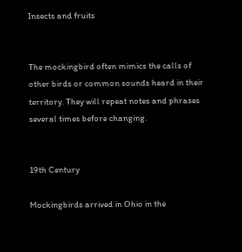Insects and fruits


The mockingbird often mimics the calls of other birds or common sounds heard in their territory. They will repeat notes and phrases several times before changing.


19th Century

Mockingbirds arrived in Ohio in the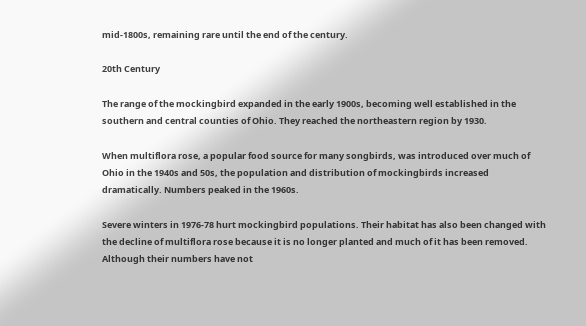mid-1800s, remaining rare until the end of the century.

20th Century

The range of the mockingbird expanded in the early 1900s, becoming well established in the southern and central counties of Ohio. They reached the northeastern region by 1930.

When multiflora rose, a popular food source for many songbirds, was introduced over much of Ohio in the 1940s and 50s, the population and distribution of mockingbirds increased dramatically. Numbers peaked in the 1960s.

Severe winters in 1976-78 hurt mockingbird populations. Their habitat has also been changed with the decline of multiflora rose because it is no longer planted and much of it has been removed. Although their numbers have not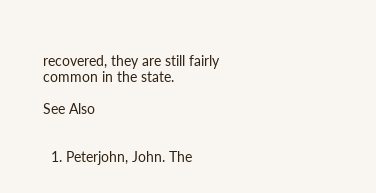recovered, they are still fairly common in the state.

See Also


  1. Peterjohn, John. The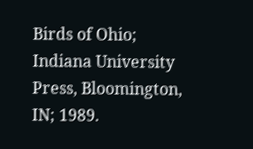Birds of Ohio; Indiana University Press, Bloomington, IN; 1989.